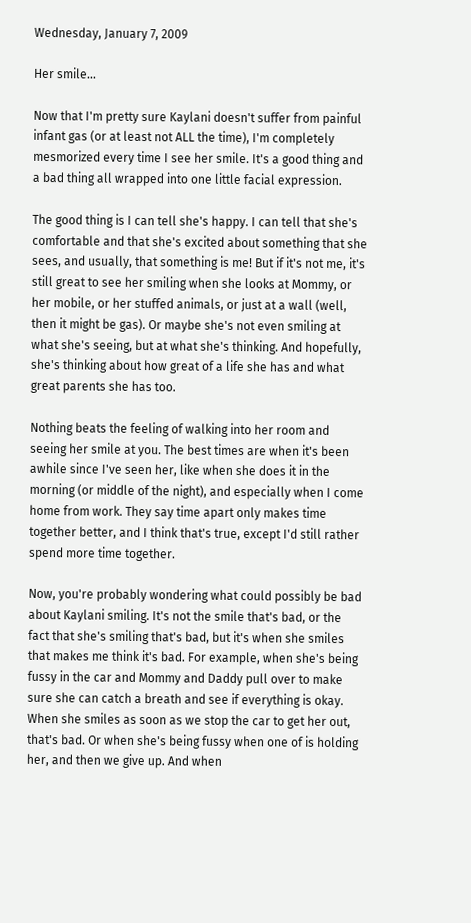Wednesday, January 7, 2009

Her smile...

Now that I'm pretty sure Kaylani doesn't suffer from painful infant gas (or at least not ALL the time), I'm completely mesmorized every time I see her smile. It's a good thing and a bad thing all wrapped into one little facial expression.

The good thing is I can tell she's happy. I can tell that she's comfortable and that she's excited about something that she sees, and usually, that something is me! But if it's not me, it's still great to see her smiling when she looks at Mommy, or her mobile, or her stuffed animals, or just at a wall (well, then it might be gas). Or maybe she's not even smiling at what she's seeing, but at what she's thinking. And hopefully, she's thinking about how great of a life she has and what great parents she has too.

Nothing beats the feeling of walking into her room and seeing her smile at you. The best times are when it's been awhile since I've seen her, like when she does it in the morning (or middle of the night), and especially when I come home from work. They say time apart only makes time together better, and I think that's true, except I'd still rather spend more time together.

Now, you're probably wondering what could possibly be bad about Kaylani smiling. It's not the smile that's bad, or the fact that she's smiling that's bad, but it's when she smiles that makes me think it's bad. For example, when she's being fussy in the car and Mommy and Daddy pull over to make sure she can catch a breath and see if everything is okay. When she smiles as soon as we stop the car to get her out, that's bad. Or when she's being fussy when one of is holding her, and then we give up. And when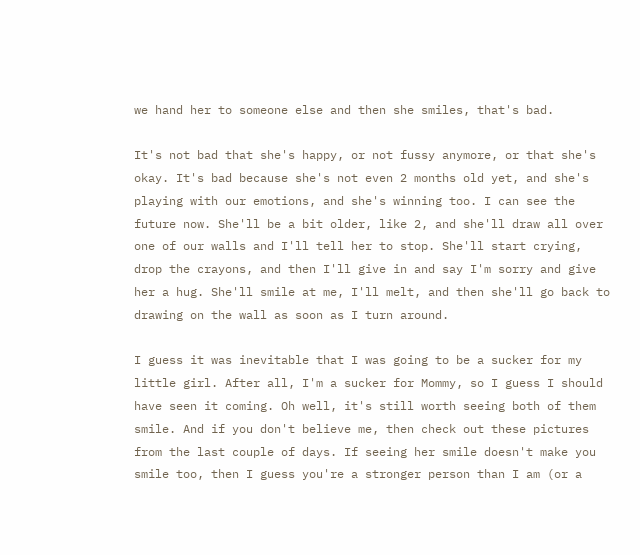we hand her to someone else and then she smiles, that's bad.

It's not bad that she's happy, or not fussy anymore, or that she's okay. It's bad because she's not even 2 months old yet, and she's playing with our emotions, and she's winning too. I can see the future now. She'll be a bit older, like 2, and she'll draw all over one of our walls and I'll tell her to stop. She'll start crying, drop the crayons, and then I'll give in and say I'm sorry and give her a hug. She'll smile at me, I'll melt, and then she'll go back to drawing on the wall as soon as I turn around.

I guess it was inevitable that I was going to be a sucker for my little girl. After all, I'm a sucker for Mommy, so I guess I should have seen it coming. Oh well, it's still worth seeing both of them smile. And if you don't believe me, then check out these pictures from the last couple of days. If seeing her smile doesn't make you smile too, then I guess you're a stronger person than I am (or a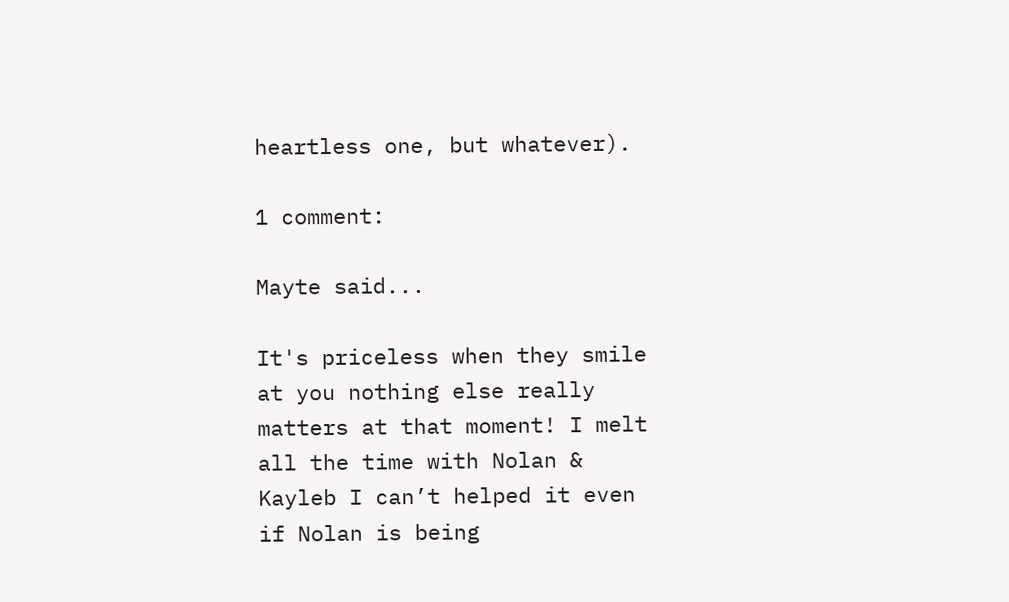heartless one, but whatever).

1 comment:

Mayte said...

It's priceless when they smile at you nothing else really matters at that moment! I melt all the time with Nolan & Kayleb I can’t helped it even if Nolan is being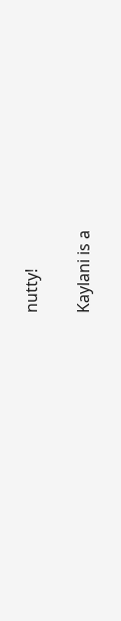nutty!

Kaylani is a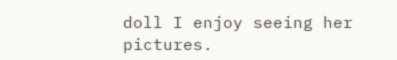doll I enjoy seeing her pictures.